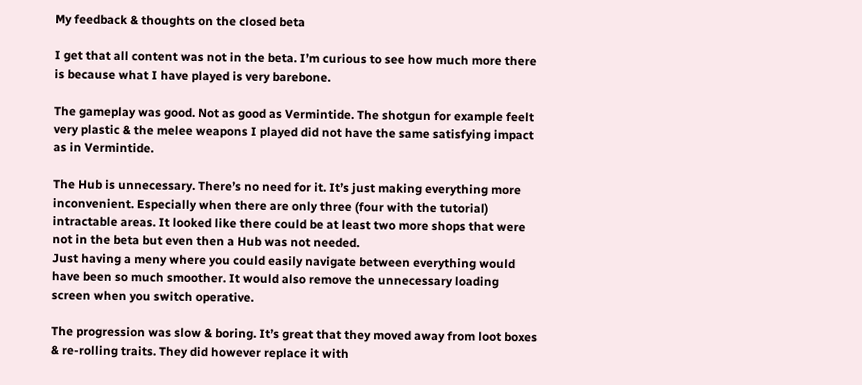My feedback & thoughts on the closed beta

I get that all content was not in the beta. I’m curious to see how much more there is because what I have played is very barebone.

The gameplay was good. Not as good as Vermintide. The shotgun for example feelt very plastic & the melee weapons I played did not have the same satisfying impact as in Vermintide.

The Hub is unnecessary. There’s no need for it. It’s just making everything more inconvenient. Especially when there are only three (four with the tutorial) intractable areas. It looked like there could be at least two more shops that were not in the beta but even then a Hub was not needed.
Just having a meny where you could easily navigate between everything would have been so much smoother. It would also remove the unnecessary loading screen when you switch operative.

The progression was slow & boring. It’s great that they moved away from loot boxes & re-rolling traits. They did however replace it with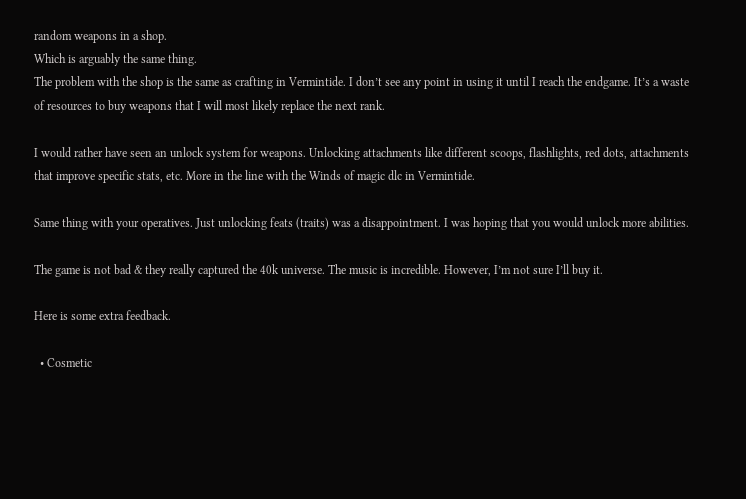random weapons in a shop.
Which is arguably the same thing.
The problem with the shop is the same as crafting in Vermintide. I don’t see any point in using it until I reach the endgame. It’s a waste of resources to buy weapons that I will most likely replace the next rank.

I would rather have seen an unlock system for weapons. Unlocking attachments like different scoops, flashlights, red dots, attachments that improve specific stats, etc. More in the line with the Winds of magic dlc in Vermintide.

Same thing with your operatives. Just unlocking feats (traits) was a disappointment. I was hoping that you would unlock more abilities.

The game is not bad & they really captured the 40k universe. The music is incredible. However, I’m not sure I’ll buy it.

Here is some extra feedback.

  • Cosmetic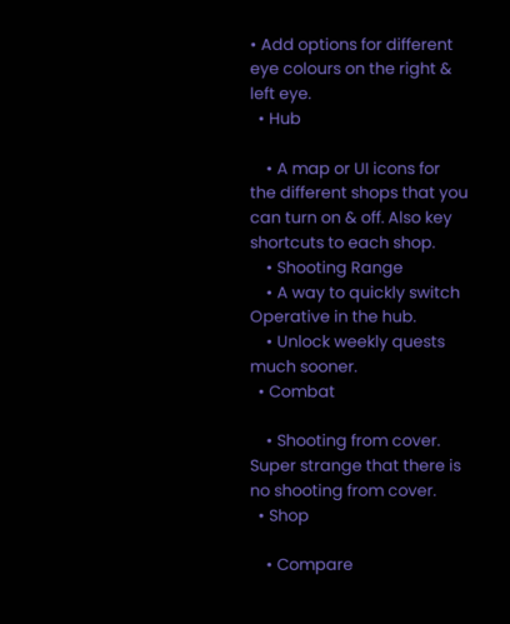• Add options for different eye colours on the right & left eye.
  • Hub

    • A map or UI icons for the different shops that you can turn on & off. Also key shortcuts to each shop.
    • Shooting Range
    • A way to quickly switch Operative in the hub.
    • Unlock weekly quests much sooner.
  • Combat

    • Shooting from cover. Super strange that there is no shooting from cover.
  • Shop

    • Compare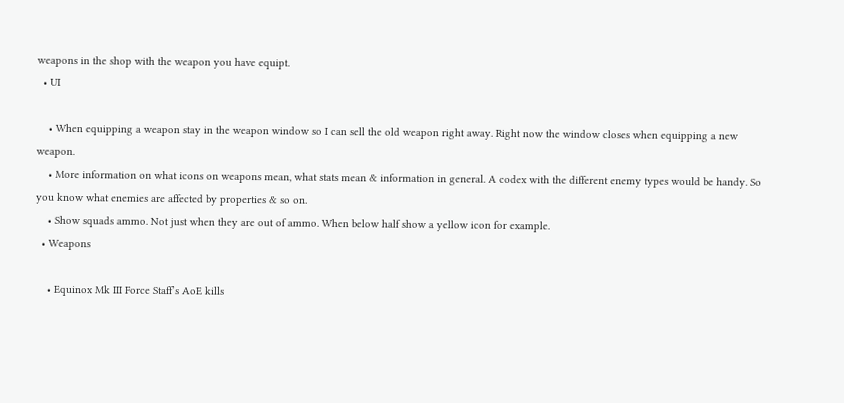weapons in the shop with the weapon you have equipt.
  • UI

    • When equipping a weapon stay in the weapon window so I can sell the old weapon right away. Right now the window closes when equipping a new weapon.
    • More information on what icons on weapons mean, what stats mean & information in general. A codex with the different enemy types would be handy. So you know what enemies are affected by properties & so on.
    • Show squads ammo. Not just when they are out of ammo. When below half show a yellow icon for example.
  • Weapons

    • Equinox Mk III Force Staff’s AoE kills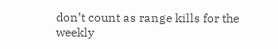don’t count as range kills for the weekly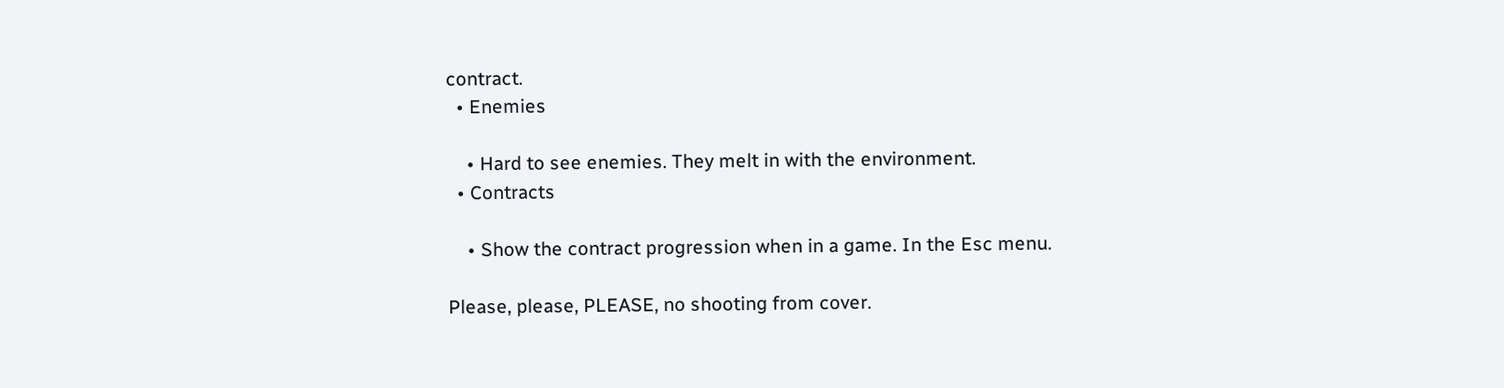contract.
  • Enemies

    • Hard to see enemies. They melt in with the environment.
  • Contracts

    • Show the contract progression when in a game. In the Esc menu.

Please, please, PLEASE, no shooting from cover.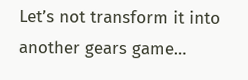Let’s not transform it into another gears game…